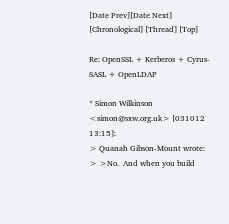[Date Prev][Date Next] [Chronological] [Thread] [Top]

Re: OpenSSL + Kerberos + Cyrus-SASL + OpenLDAP

* Simon Wilkinson <simon@sxw.org.uk> [031012 13:15]:
> Quanah Gibson-Mount wrote:
> >No.  And when you build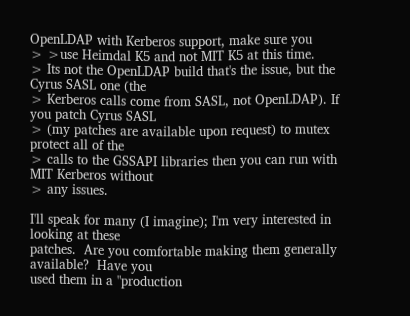OpenLDAP with Kerberos support, make sure you
> >use Heimdal K5 and not MIT K5 at this time.
> Its not the OpenLDAP build that's the issue, but the Cyrus SASL one (the
> Kerberos calls come from SASL, not OpenLDAP). If you patch Cyrus SASL
> (my patches are available upon request) to mutex protect all of the
> calls to the GSSAPI libraries then you can run with MIT Kerberos without
> any issues.

I'll speak for many (I imagine); I'm very interested in looking at these
patches.  Are you comfortable making them generally available?  Have you
used them in a "production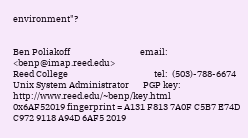environment"?


Ben Poliakoff                                   email: <benp@imap.reed.edu>
Reed College                                           tel:  (503)-788-6674
Unix System Administrator       PGP key: http://www.reed.edu/~benp/key.html
0x6AF52019 fingerprint = A131 F813 7A0F C5B7 E74D  C972 9118 A94D 6AF5 2019